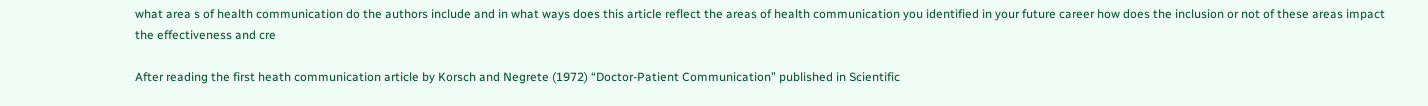what area s of health communication do the authors include and in what ways does this article reflect the areas of health communication you identified in your future career how does the inclusion or not of these areas impact the effectiveness and cre

After reading the first heath communication article by Korsch and Negrete (1972) “Doctor-Patient Communication” published in Scientific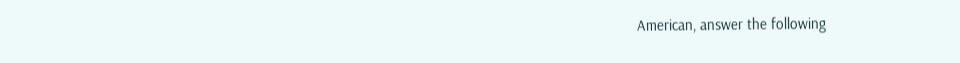American, answer the following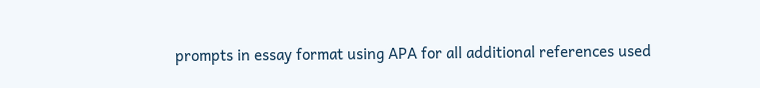prompts in essay format using APA for all additional references used